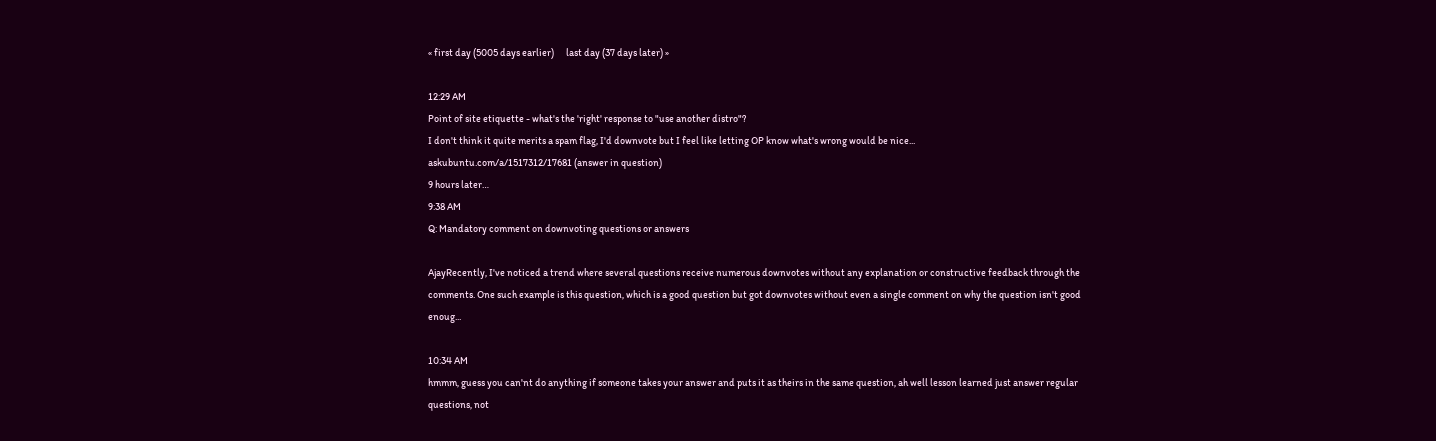« first day (5005 days earlier)      last day (37 days later) »

12:29 AM
Point of site etiquette - what's the 'right' response to "use another distro"?
I don't think it quite merits a spam flag, I'd downvote but I feel like letting OP know what's wrong would be nice...
askubuntu.com/a/1517312/17681 (answer in question)
9 hours later…
9:38 AM
Q: Mandatory comment on downvoting questions or answers

AjayRecently, I've noticed a trend where several questions receive numerous downvotes without any explanation or constructive feedback through the comments. One such example is this question, which is a good question but got downvotes without even a single comment on why the question isn't good enoug...

10:34 AM
hmmm, guess you can'nt do anything if someone takes your answer and puts it as theirs in the same question, ah well lesson learned just answer regular questions, not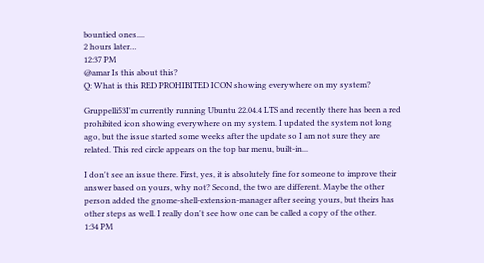bountied ones....
2 hours later…
12:37 PM
@amar Is this about this?
Q: What is this RED PROHIBITED ICON showing everywhere on my system?

Gruppelli53I'm currently running Ubuntu 22.04.4 LTS and recently there has been a red prohibited icon showing everywhere on my system. I updated the system not long ago, but the issue started some weeks after the update so I am not sure they are related. This red circle appears on the top bar menu, built-in...

I don't see an issue there. First, yes, it is absolutely fine for someone to improve their answer based on yours, why not? Second, the two are different. Maybe the other person added the gnome-shell-extension-manager after seeing yours, but theirs has other steps as well. I really don't see how one can be called a copy of the other.
1:34 PM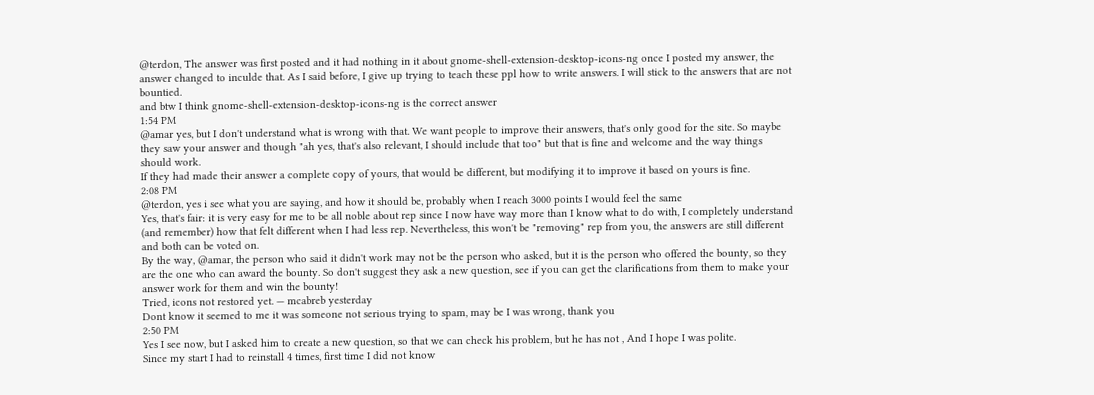@terdon, The answer was first posted and it had nothing in it about gnome-shell-extension-desktop-icons-ng once I posted my answer, the answer changed to inculde that. As I said before, I give up trying to teach these ppl how to write answers. I will stick to the answers that are not bountied.
and btw I think gnome-shell-extension-desktop-icons-ng is the correct answer
1:54 PM
@amar yes, but I don't understand what is wrong with that. We want people to improve their answers, that's only good for the site. So maybe they saw your answer and though "ah yes, that's also relevant, I should include that too" but that is fine and welcome and the way things should work.
If they had made their answer a complete copy of yours, that would be different, but modifying it to improve it based on yours is fine.
2:08 PM
@terdon, yes i see what you are saying, and how it should be, probably when I reach 3000 points I would feel the same
Yes, that's fair: it is very easy for me to be all noble about rep since I now have way more than I know what to do with, I completely understand (and remember) how that felt different when I had less rep. Nevertheless, this won't be "removing" rep from you, the answers are still different and both can be voted on.
By the way, @amar, the person who said it didn't work may not be the person who asked, but it is the person who offered the bounty, so they are the one who can award the bounty. So don't suggest they ask a new question, see if you can get the clarifications from them to make your answer work for them and win the bounty!
Tried, icons not restored yet. — mcabreb yesterday
Dont know it seemed to me it was someone not serious trying to spam, may be I was wrong, thank you
2:50 PM
Yes I see now, but I asked him to create a new question, so that we can check his problem, but he has not , And I hope I was polite.
Since my start I had to reinstall 4 times, first time I did not know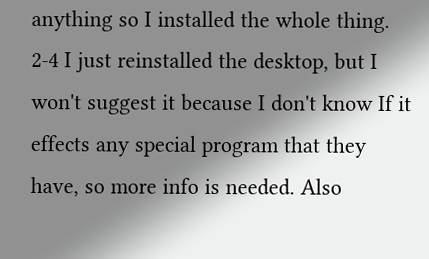anything so I installed the whole thing. 2-4 I just reinstalled the desktop, but I won't suggest it because I don't know If it effects any special program that they have, so more info is needed. Also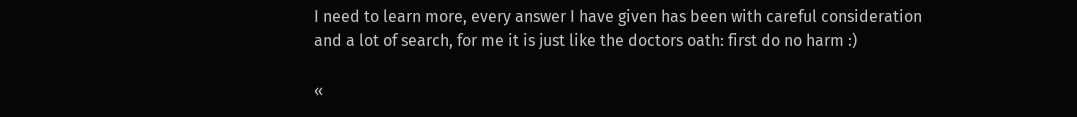I need to learn more, every answer I have given has been with careful consideration and a lot of search, for me it is just like the doctors oath: first do no harm :)

«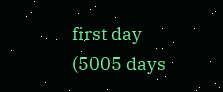first day (5005 days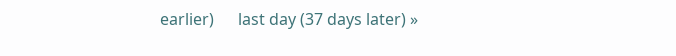earlier)      last day (37 days later) »